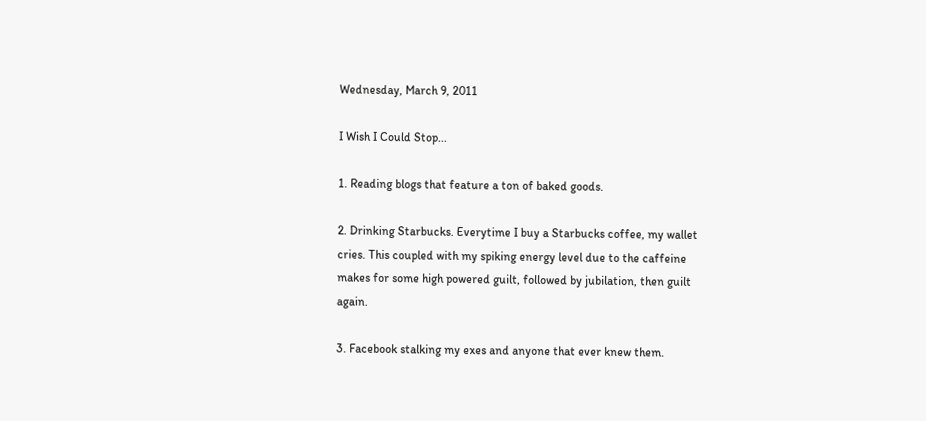Wednesday, March 9, 2011

I Wish I Could Stop...

1. Reading blogs that feature a ton of baked goods.

2. Drinking Starbucks. Everytime I buy a Starbucks coffee, my wallet cries. This coupled with my spiking energy level due to the caffeine makes for some high powered guilt, followed by jubilation, then guilt again.

3. Facebook stalking my exes and anyone that ever knew them.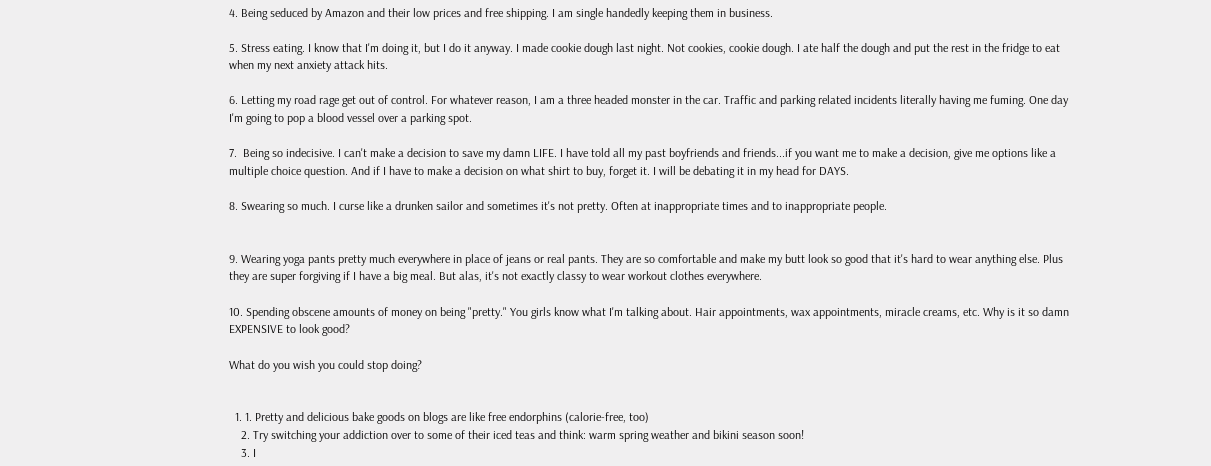4. Being seduced by Amazon and their low prices and free shipping. I am single handedly keeping them in business.

5. Stress eating. I know that I'm doing it, but I do it anyway. I made cookie dough last night. Not cookies, cookie dough. I ate half the dough and put the rest in the fridge to eat when my next anxiety attack hits.

6. Letting my road rage get out of control. For whatever reason, I am a three headed monster in the car. Traffic and parking related incidents literally having me fuming. One day I'm going to pop a blood vessel over a parking spot.

7.  Being so indecisive. I can't make a decision to save my damn LIFE. I have told all my past boyfriends and friends...if you want me to make a decision, give me options like a multiple choice question. And if I have to make a decision on what shirt to buy, forget it. I will be debating it in my head for DAYS.

8. Swearing so much. I curse like a drunken sailor and sometimes it's not pretty. Often at inappropriate times and to inappropriate people.


9. Wearing yoga pants pretty much everywhere in place of jeans or real pants. They are so comfortable and make my butt look so good that it's hard to wear anything else. Plus they are super forgiving if I have a big meal. But alas, it's not exactly classy to wear workout clothes everywhere.

10. Spending obscene amounts of money on being "pretty." You girls know what I'm talking about. Hair appointments, wax appointments, miracle creams, etc. Why is it so damn EXPENSIVE to look good?

What do you wish you could stop doing?


  1. 1. Pretty and delicious bake goods on blogs are like free endorphins (calorie-free, too)
    2. Try switching your addiction over to some of their iced teas and think: warm spring weather and bikini season soon!
    3. I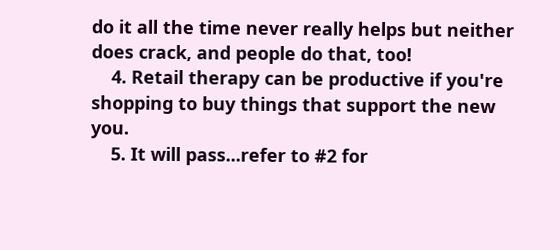do it all the time never really helps but neither does crack, and people do that, too!
    4. Retail therapy can be productive if you're shopping to buy things that support the new you.
    5. It will pass...refer to #2 for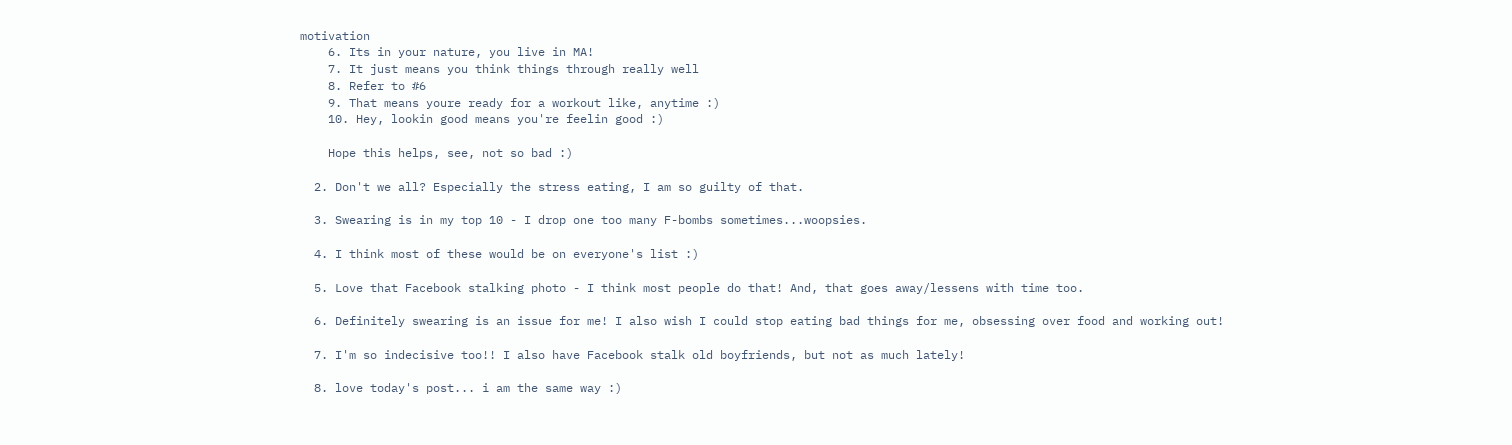motivation
    6. Its in your nature, you live in MA!
    7. It just means you think things through really well
    8. Refer to #6
    9. That means youre ready for a workout like, anytime :)
    10. Hey, lookin good means you're feelin good :)

    Hope this helps, see, not so bad :)

  2. Don't we all? Especially the stress eating, I am so guilty of that.

  3. Swearing is in my top 10 - I drop one too many F-bombs sometimes...woopsies.

  4. I think most of these would be on everyone's list :)

  5. Love that Facebook stalking photo - I think most people do that! And, that goes away/lessens with time too.

  6. Definitely swearing is an issue for me! I also wish I could stop eating bad things for me, obsessing over food and working out!

  7. I'm so indecisive too!! I also have Facebook stalk old boyfriends, but not as much lately!

  8. love today's post... i am the same way :)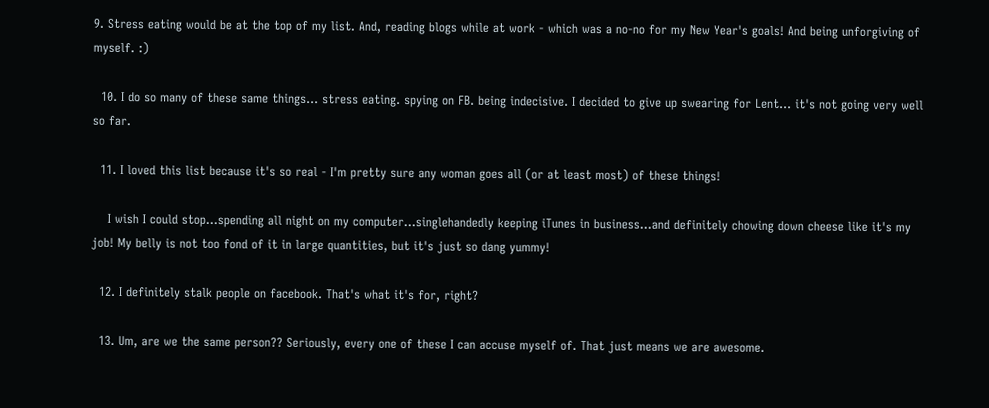9. Stress eating would be at the top of my list. And, reading blogs while at work - which was a no-no for my New Year's goals! And being unforgiving of myself. :)

  10. I do so many of these same things... stress eating. spying on FB. being indecisive. I decided to give up swearing for Lent... it's not going very well so far.

  11. I loved this list because it's so real - I'm pretty sure any woman goes all (or at least most) of these things!

    I wish I could stop...spending all night on my computer...singlehandedly keeping iTunes in business...and definitely chowing down cheese like it's my job! My belly is not too fond of it in large quantities, but it's just so dang yummy!

  12. I definitely stalk people on facebook. That's what it's for, right?

  13. Um, are we the same person?? Seriously, every one of these I can accuse myself of. That just means we are awesome.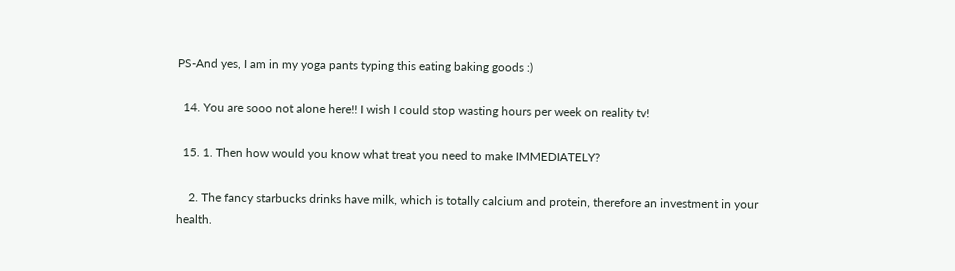PS-And yes, I am in my yoga pants typing this eating baking goods :)

  14. You are sooo not alone here!! I wish I could stop wasting hours per week on reality tv!

  15. 1. Then how would you know what treat you need to make IMMEDIATELY?

    2. The fancy starbucks drinks have milk, which is totally calcium and protein, therefore an investment in your health.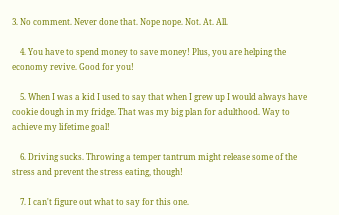3. No comment. Never done that. Nope nope. Not. At. All.

    4. You have to spend money to save money! Plus, you are helping the economy revive. Good for you!

    5. When I was a kid I used to say that when I grew up I would always have cookie dough in my fridge. That was my big plan for adulthood. Way to achieve my lifetime goal!

    6. Driving sucks. Throwing a temper tantrum might release some of the stress and prevent the stress eating, though!

    7. I can't figure out what to say for this one.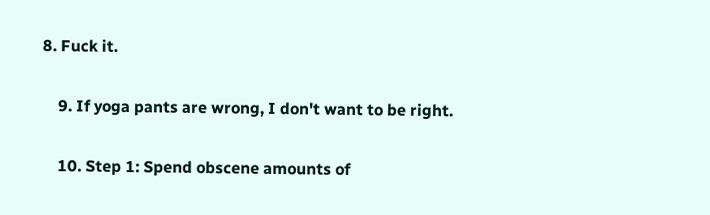8. Fuck it.

    9. If yoga pants are wrong, I don't want to be right.

    10. Step 1: Spend obscene amounts of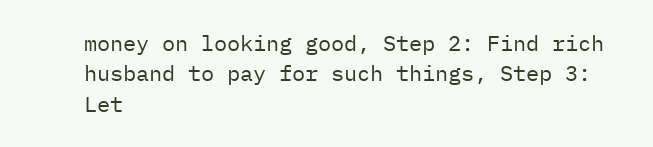money on looking good, Step 2: Find rich husband to pay for such things, Step 3: Let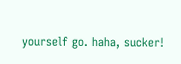yourself go. haha, sucker!